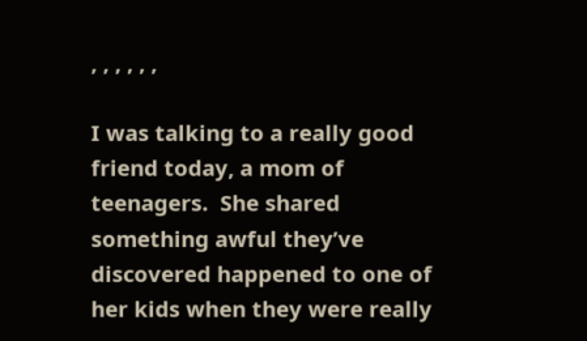, , , , , ,

I was talking to a really good friend today, a mom of teenagers.  She shared something awful they’ve discovered happened to one of her kids when they were really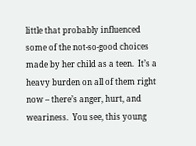little that probably influenced some of the not-so-good choices made by her child as a teen.  It’s a heavy burden on all of them right now – there’s anger, hurt, and weariness.  You see, this young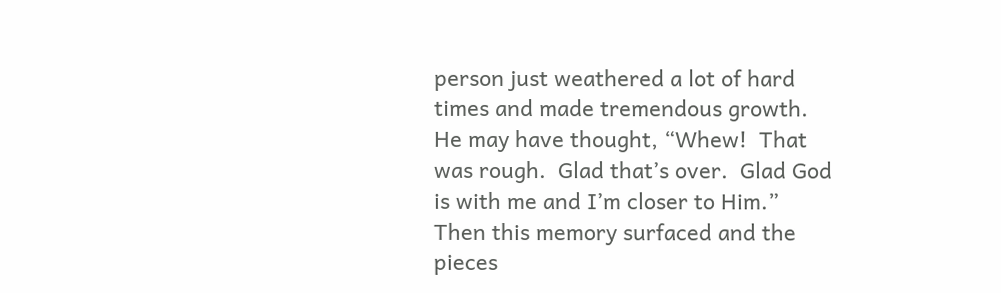person just weathered a lot of hard times and made tremendous growth.  He may have thought, “Whew!  That was rough.  Glad that’s over.  Glad God is with me and I’m closer to Him.”  Then this memory surfaced and the pieces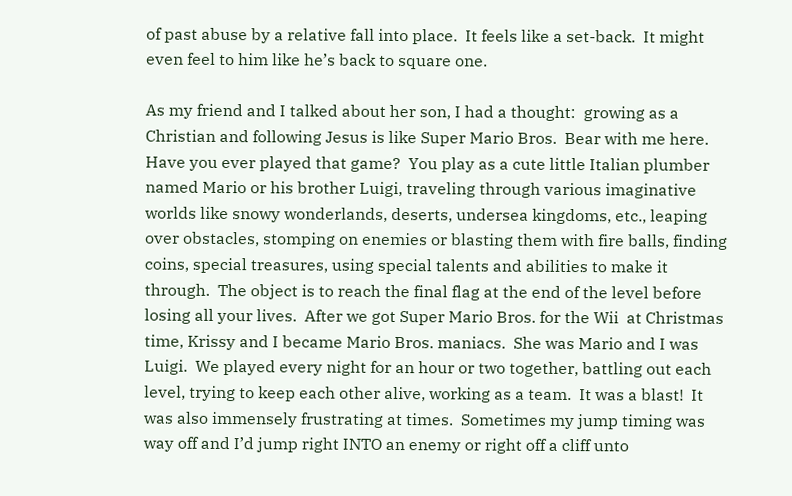of past abuse by a relative fall into place.  It feels like a set-back.  It might even feel to him like he’s back to square one.

As my friend and I talked about her son, I had a thought:  growing as a Christian and following Jesus is like Super Mario Bros.  Bear with me here.  Have you ever played that game?  You play as a cute little Italian plumber named Mario or his brother Luigi, traveling through various imaginative worlds like snowy wonderlands, deserts, undersea kingdoms, etc., leaping over obstacles, stomping on enemies or blasting them with fire balls, finding coins, special treasures, using special talents and abilities to make it through.  The object is to reach the final flag at the end of the level before losing all your lives.  After we got Super Mario Bros. for the Wii  at Christmas time, Krissy and I became Mario Bros. maniacs.  She was Mario and I was Luigi.  We played every night for an hour or two together, battling out each level, trying to keep each other alive, working as a team.  It was a blast!  It was also immensely frustrating at times.  Sometimes my jump timing was way off and I’d jump right INTO an enemy or right off a cliff unto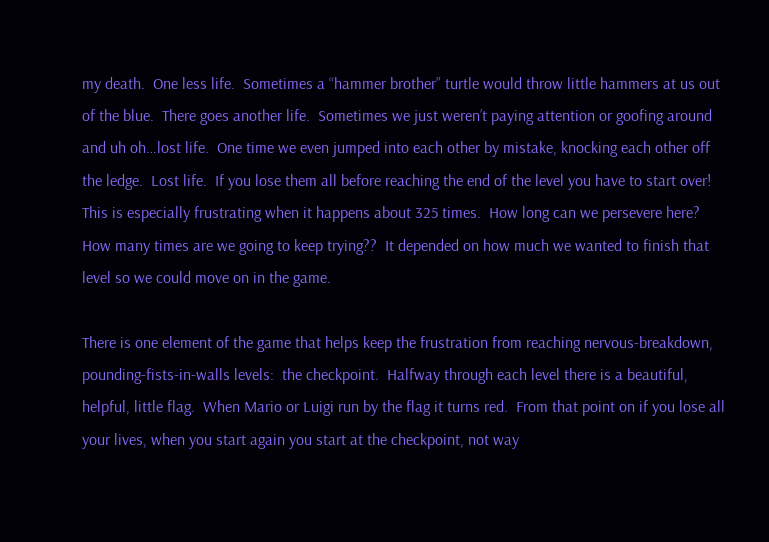my death.  One less life.  Sometimes a “hammer brother” turtle would throw little hammers at us out of the blue.  There goes another life.  Sometimes we just weren’t paying attention or goofing around and uh oh…lost life.  One time we even jumped into each other by mistake, knocking each other off the ledge.  Lost life.  If you lose them all before reaching the end of the level you have to start over!  This is especially frustrating when it happens about 325 times.  How long can we persevere here?  How many times are we going to keep trying??  It depended on how much we wanted to finish that level so we could move on in the game.

There is one element of the game that helps keep the frustration from reaching nervous-breakdown, pounding-fists-in-walls levels:  the checkpoint.  Halfway through each level there is a beautiful, helpful, little flag.  When Mario or Luigi run by the flag it turns red.  From that point on if you lose all your lives, when you start again you start at the checkpoint, not way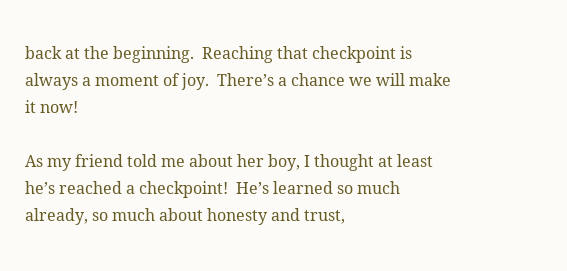back at the beginning.  Reaching that checkpoint is always a moment of joy.  There’s a chance we will make it now!

As my friend told me about her boy, I thought at least he’s reached a checkpoint!  He’s learned so much already, so much about honesty and trust,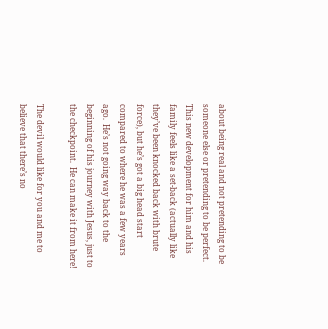about being real and not pretending to be someone else or pretending to be perfect.  This new development for him and his family feels like a set-back (actually like they’ve been knocked back with brute force), but he’s got a big head start compared to where he was a few years ago.  He’s not going way back to the beginning of his journey with Jesus, just to the checkpoint.  He can make it from here!

The devil would like for you and me to believe that there’s no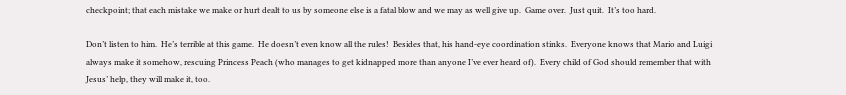checkpoint; that each mistake we make or hurt dealt to us by someone else is a fatal blow and we may as well give up.  Game over.  Just quit.  It’s too hard.

Don’t listen to him.  He’s terrible at this game.  He doesn’t even know all the rules!  Besides that, his hand-eye coordination stinks.  Everyone knows that Mario and Luigi always make it somehow, rescuing Princess Peach (who manages to get kidnapped more than anyone I’ve ever heard of).  Every child of God should remember that with Jesus’ help, they will make it, too.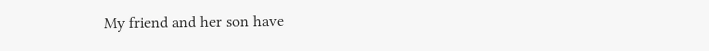My friend and her son have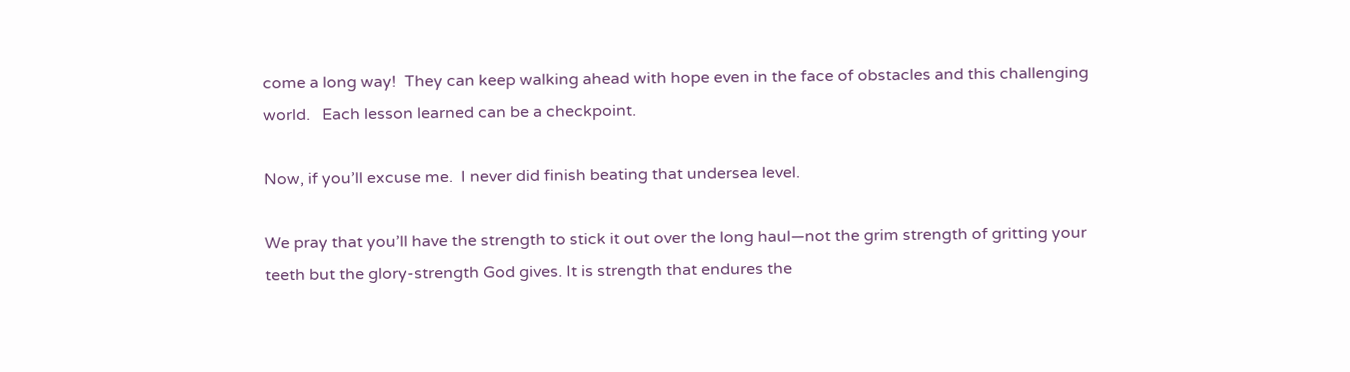come a long way!  They can keep walking ahead with hope even in the face of obstacles and this challenging world.   Each lesson learned can be a checkpoint.

Now, if you’ll excuse me.  I never did finish beating that undersea level.

We pray that you’ll have the strength to stick it out over the long haul—not the grim strength of gritting your teeth but the glory-strength God gives. It is strength that endures the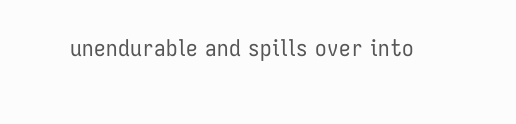unendurable and spills over into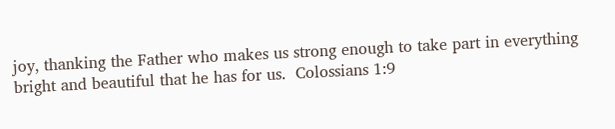joy, thanking the Father who makes us strong enough to take part in everything bright and beautiful that he has for us.  Colossians 1:9